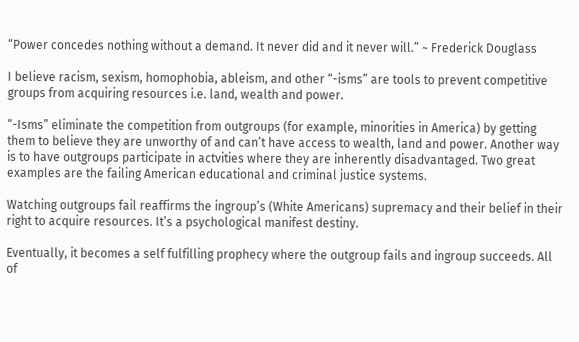“Power concedes nothing without a demand. It never did and it never will.” ~ Frederick Douglass

I believe racism, sexism, homophobia, ableism, and other “-isms” are tools to prevent competitive groups from acquiring resources i.e. land, wealth and power.

“-Isms” eliminate the competition from outgroups (for example, minorities in America) by getting them to believe they are unworthy of and can’t have access to wealth, land and power. Another way is to have outgroups participate in actvities where they are inherently disadvantaged. Two great examples are the failing American educational and criminal justice systems.

Watching outgroups fail reaffirms the ingroup’s (White Americans) supremacy and their belief in their right to acquire resources. It’s a psychological manifest destiny.

Eventually, it becomes a self fulfilling prophecy where the outgroup fails and ingroup succeeds. All of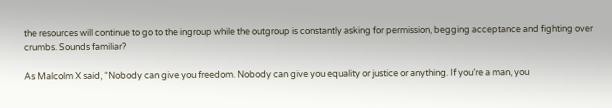the resources will continue to go to the ingroup while the outgroup is constantly asking for permission, begging acceptance and fighting over crumbs. Sounds familiar?

As Malcolm X said, “Nobody can give you freedom. Nobody can give you equality or justice or anything. If you’re a man, you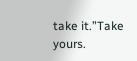take it.”Take yours.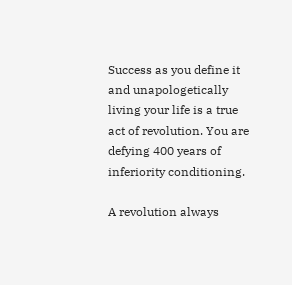Success as you define it and unapologetically living your life is a true act of revolution. You are defying 400 years of inferiority conditioning.

A revolution always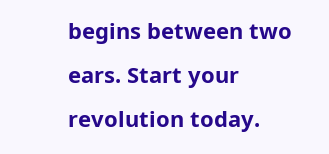begins between two ears. Start your revolution today.